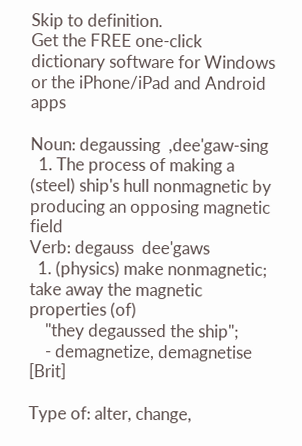Skip to definition.
Get the FREE one-click dictionary software for Windows or the iPhone/iPad and Android apps

Noun: degaussing  ,dee'gaw-sing
  1. The process of making a (steel) ship's hull nonmagnetic by producing an opposing magnetic field
Verb: degauss  dee'gaws
  1. (physics) make nonmagnetic; take away the magnetic properties (of)
    "they degaussed the ship";
    - demagnetize, demagnetise [Brit]

Type of: alter, change,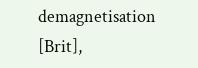demagnetisation [Brit],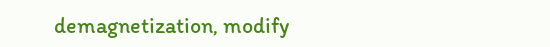demagnetization, modify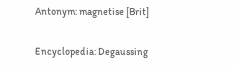Antonym: magnetise [Brit]

Encyclopedia: Degaussing